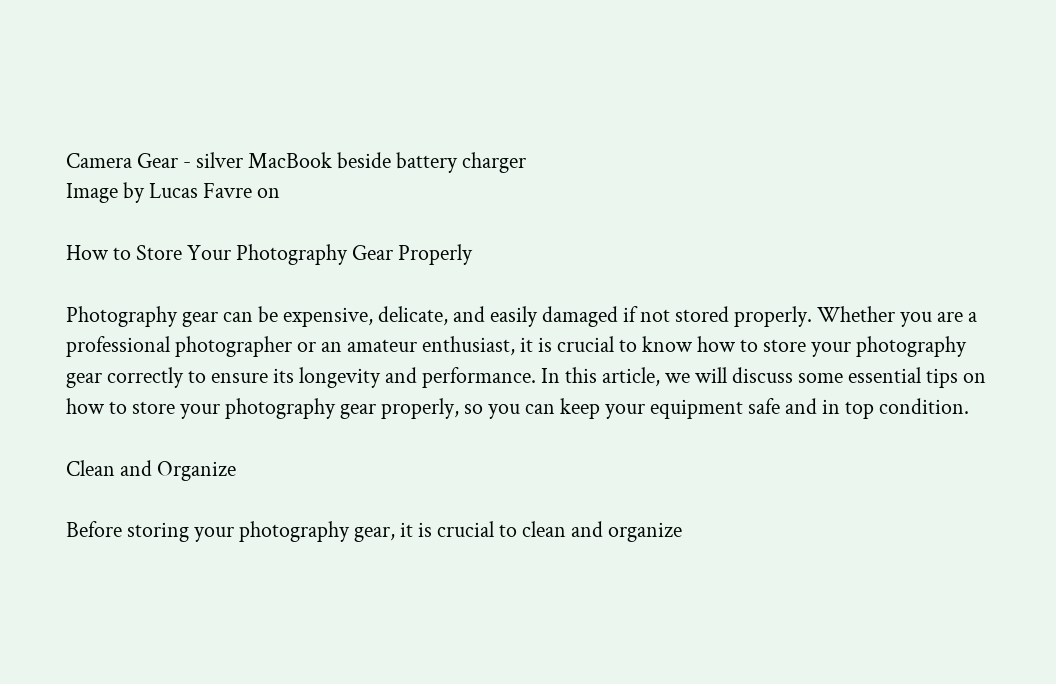Camera Gear - silver MacBook beside battery charger
Image by Lucas Favre on

How to Store Your Photography Gear Properly

Photography gear can be expensive, delicate, and easily damaged if not stored properly. Whether you are a professional photographer or an amateur enthusiast, it is crucial to know how to store your photography gear correctly to ensure its longevity and performance. In this article, we will discuss some essential tips on how to store your photography gear properly, so you can keep your equipment safe and in top condition.

Clean and Organize

Before storing your photography gear, it is crucial to clean and organize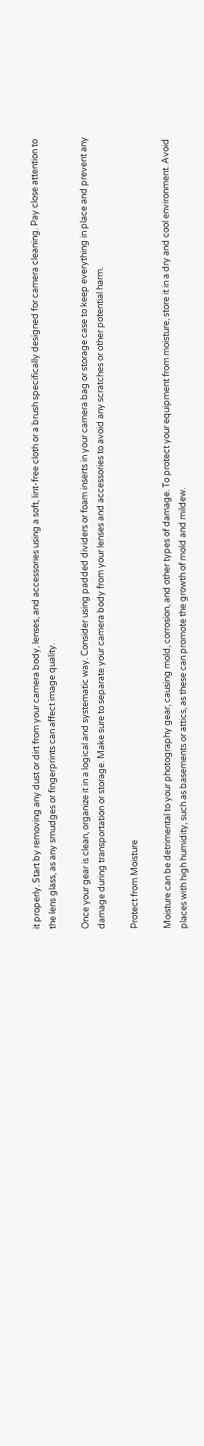it properly. Start by removing any dust or dirt from your camera body, lenses, and accessories using a soft, lint-free cloth or a brush specifically designed for camera cleaning. Pay close attention to the lens glass, as any smudges or fingerprints can affect image quality.

Once your gear is clean, organize it in a logical and systematic way. Consider using padded dividers or foam inserts in your camera bag or storage case to keep everything in place and prevent any damage during transportation or storage. Make sure to separate your camera body from your lenses and accessories to avoid any scratches or other potential harm.

Protect from Moisture

Moisture can be detrimental to your photography gear, causing mold, corrosion, and other types of damage. To protect your equipment from moisture, store it in a dry and cool environment. Avoid places with high humidity, such as basements or attics, as these can promote the growth of mold and mildew.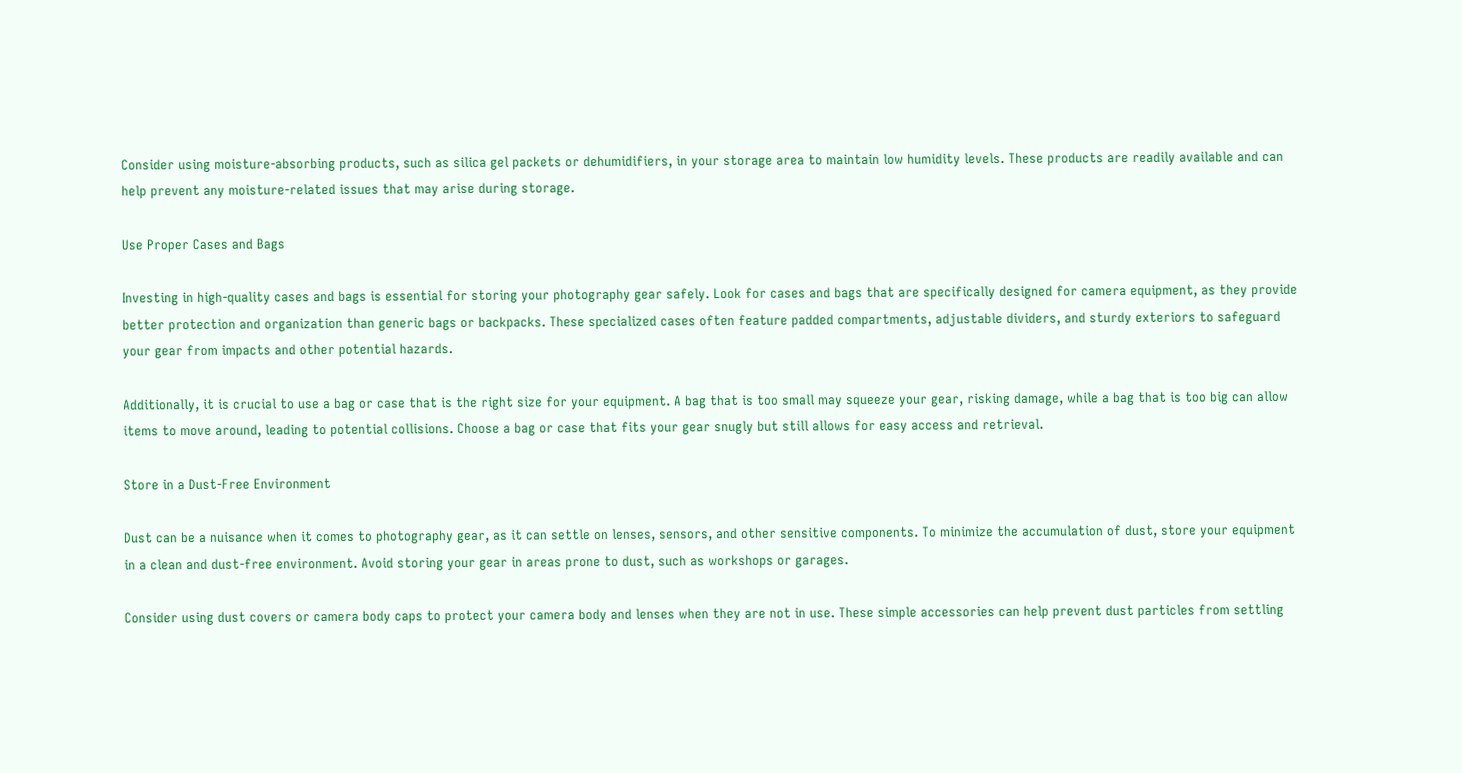Consider using moisture-absorbing products, such as silica gel packets or dehumidifiers, in your storage area to maintain low humidity levels. These products are readily available and can help prevent any moisture-related issues that may arise during storage.

Use Proper Cases and Bags

Investing in high-quality cases and bags is essential for storing your photography gear safely. Look for cases and bags that are specifically designed for camera equipment, as they provide better protection and organization than generic bags or backpacks. These specialized cases often feature padded compartments, adjustable dividers, and sturdy exteriors to safeguard your gear from impacts and other potential hazards.

Additionally, it is crucial to use a bag or case that is the right size for your equipment. A bag that is too small may squeeze your gear, risking damage, while a bag that is too big can allow items to move around, leading to potential collisions. Choose a bag or case that fits your gear snugly but still allows for easy access and retrieval.

Store in a Dust-Free Environment

Dust can be a nuisance when it comes to photography gear, as it can settle on lenses, sensors, and other sensitive components. To minimize the accumulation of dust, store your equipment in a clean and dust-free environment. Avoid storing your gear in areas prone to dust, such as workshops or garages.

Consider using dust covers or camera body caps to protect your camera body and lenses when they are not in use. These simple accessories can help prevent dust particles from settling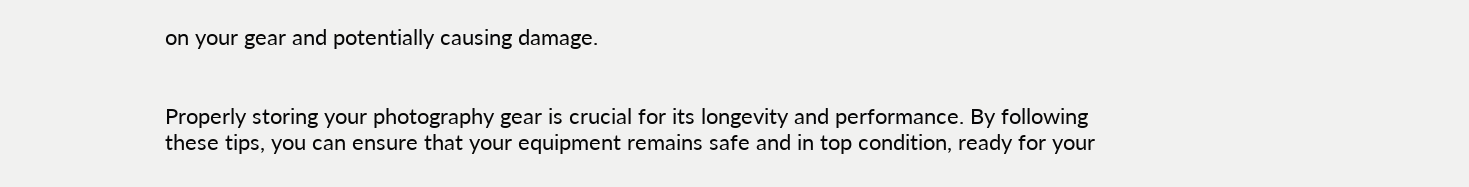on your gear and potentially causing damage.


Properly storing your photography gear is crucial for its longevity and performance. By following these tips, you can ensure that your equipment remains safe and in top condition, ready for your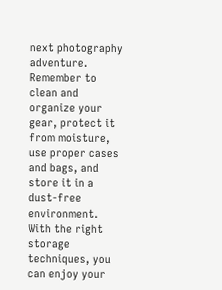next photography adventure. Remember to clean and organize your gear, protect it from moisture, use proper cases and bags, and store it in a dust-free environment. With the right storage techniques, you can enjoy your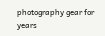photography gear for years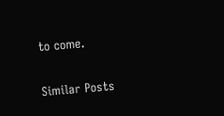to come.

Similar Posts